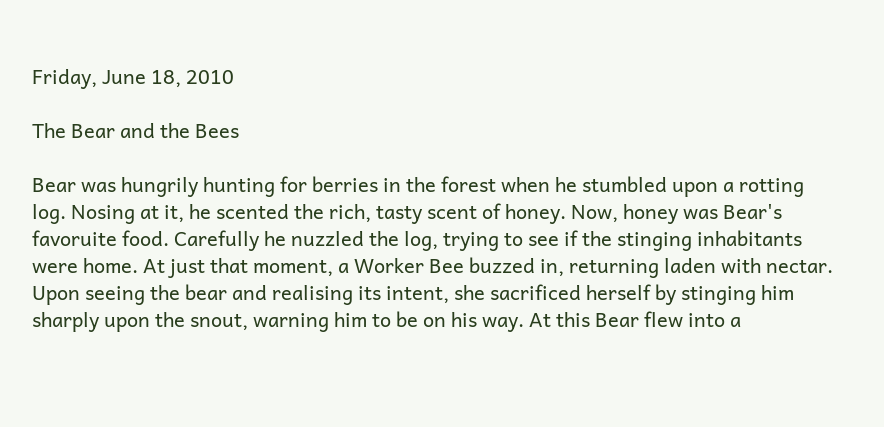Friday, June 18, 2010

The Bear and the Bees

Bear was hungrily hunting for berries in the forest when he stumbled upon a rotting log. Nosing at it, he scented the rich, tasty scent of honey. Now, honey was Bear's favoruite food. Carefully he nuzzled the log, trying to see if the stinging inhabitants were home. At just that moment, a Worker Bee buzzed in, returning laden with nectar. Upon seeing the bear and realising its intent, she sacrificed herself by stinging him sharply upon the snout, warning him to be on his way. At this Bear flew into a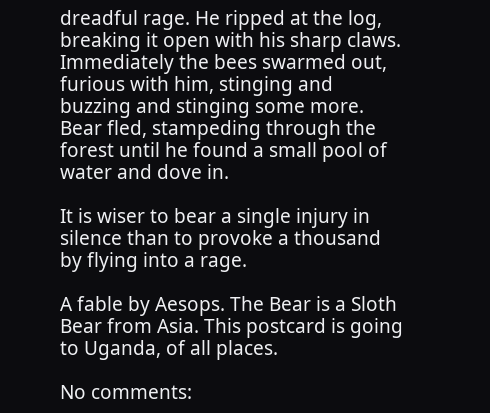dreadful rage. He ripped at the log, breaking it open with his sharp claws. Immediately the bees swarmed out, furious with him, stinging and buzzing and stinging some more. Bear fled, stampeding through the forest until he found a small pool of water and dove in.

It is wiser to bear a single injury in silence than to provoke a thousand by flying into a rage.

A fable by Aesops. The Bear is a Sloth Bear from Asia. This postcard is going to Uganda, of all places.

No comments: